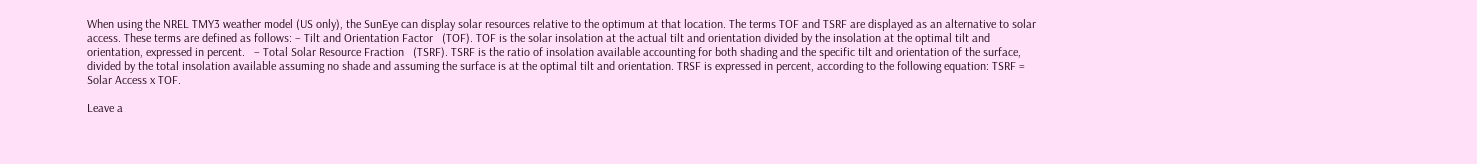When using the NREL TMY3 weather model (US only), the SunEye can display solar resources relative to the optimum at that location. The terms TOF and TSRF are displayed as an alternative to solar access. These terms are defined as follows: – Tilt and Orientation Factor   (TOF). TOF is the solar insolation at the actual tilt and orientation divided by the insolation at the optimal tilt and orientation, expressed in percent.   – Total Solar Resource Fraction   (TSRF). TSRF is the ratio of insolation available accounting for both shading and the specific tilt and orientation of the surface, divided by the total insolation available assuming no shade and assuming the surface is at the optimal tilt and orientation. TRSF is expressed in percent, according to the following equation: TSRF = Solar Access x TOF.

Leave a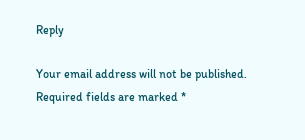Reply

Your email address will not be published. Required fields are marked *